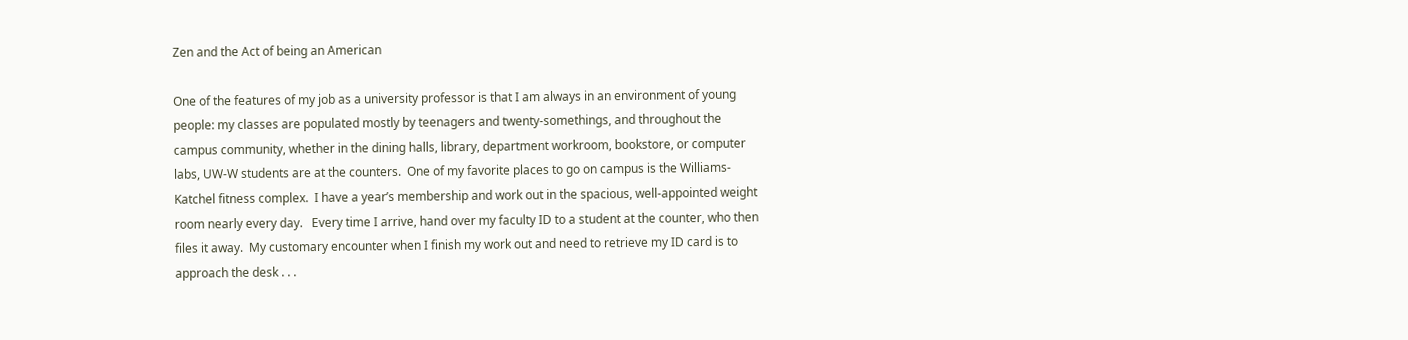Zen and the Act of being an American

One of the features of my job as a university professor is that I am always in an environment of young people: my classes are populated mostly by teenagers and twenty-somethings, and throughout the campus community, whether in the dining halls, library, department workroom, bookstore, or computer labs, UW-W students are at the counters.  One of my favorite places to go on campus is the Williams-Katchel fitness complex.  I have a year’s membership and work out in the spacious, well-appointed weight room nearly every day.   Every time I arrive, hand over my faculty ID to a student at the counter, who then files it away.  My customary encounter when I finish my work out and need to retrieve my ID card is to approach the desk . . .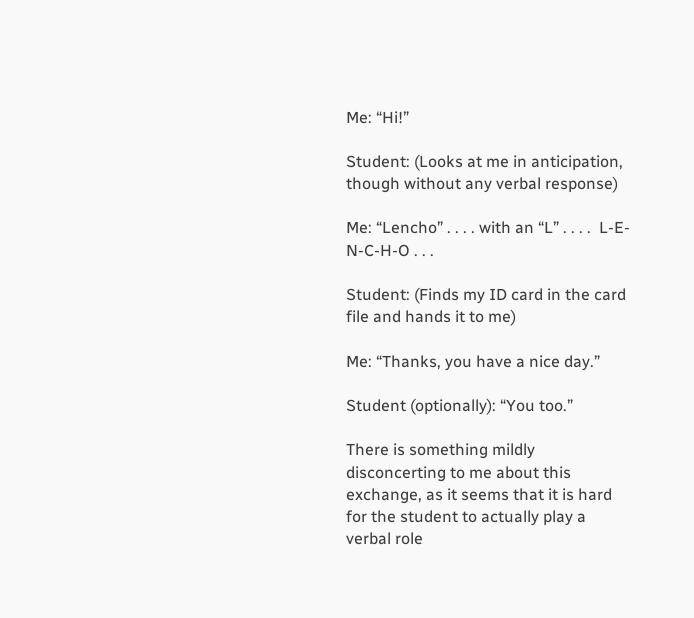Me: “Hi!”

Student: (Looks at me in anticipation, though without any verbal response)

Me: “Lencho” . . . . with an “L” . . . .  L-E-N-C-H-O . . .

Student: (Finds my ID card in the card file and hands it to me)

Me: “Thanks, you have a nice day.”

Student (optionally): “You too.”

There is something mildly disconcerting to me about this exchange, as it seems that it is hard for the student to actually play a verbal role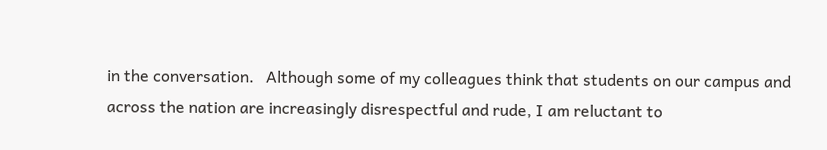in the conversation.   Although some of my colleagues think that students on our campus and across the nation are increasingly disrespectful and rude, I am reluctant to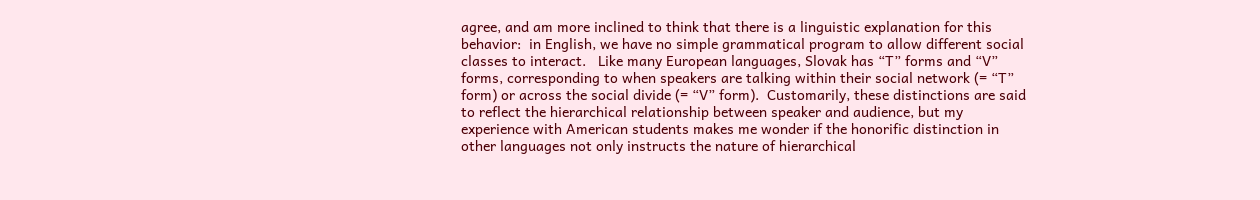agree, and am more inclined to think that there is a linguistic explanation for this behavior:  in English, we have no simple grammatical program to allow different social classes to interact.   Like many European languages, Slovak has “T” forms and “V” forms, corresponding to when speakers are talking within their social network (= “T” form) or across the social divide (= “V” form).  Customarily, these distinctions are said to reflect the hierarchical relationship between speaker and audience, but my experience with American students makes me wonder if the honorific distinction in other languages not only instructs the nature of hierarchical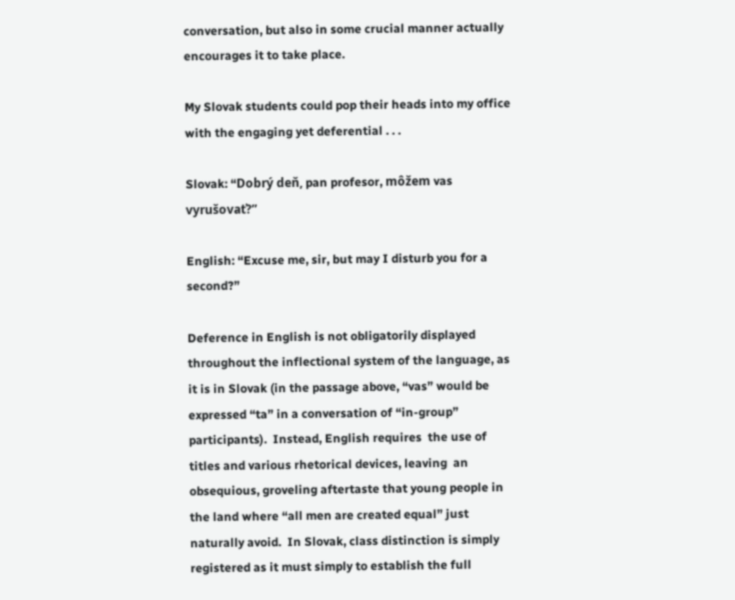conversation, but also in some crucial manner actually encourages it to take place.

My Slovak students could pop their heads into my office with the engaging yet deferential . . .

Slovak: “Dobrý deň, pan profesor, môžem vas vyrušovať?”

English: “Excuse me, sir, but may I disturb you for a second?”

Deference in English is not obligatorily displayed throughout the inflectional system of the language, as it is in Slovak (in the passage above, “vas” would be expressed “ta” in a conversation of “in-group” participants).  Instead, English requires  the use of titles and various rhetorical devices, leaving  an obsequious, groveling aftertaste that young people in the land where “all men are created equal” just naturally avoid.  In Slovak, class distinction is simply registered as it must simply to establish the full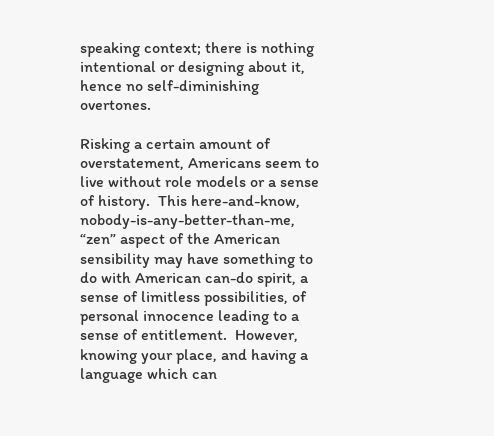speaking context; there is nothing intentional or designing about it, hence no self-diminishing overtones.

Risking a certain amount of overstatement, Americans seem to live without role models or a sense of history.  This here-and-know, nobody-is-any-better-than-me, “zen” aspect of the American sensibility may have something to do with American can-do spirit, a sense of limitless possibilities, of personal innocence leading to a sense of entitlement.  However, knowing your place, and having a language which can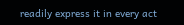readily express it in every act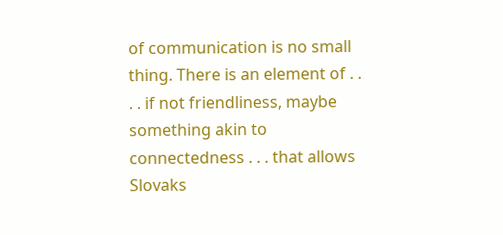of communication is no small thing. There is an element of . . . . if not friendliness, maybe something akin to connectedness . . . that allows Slovaks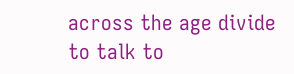across the age divide to talk to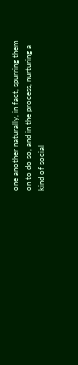one another naturally, in fact, spurring them on to do so, and in the process, nurturing a kind of social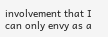involvement that I can only envy as a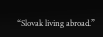“Slovak living abroad.”